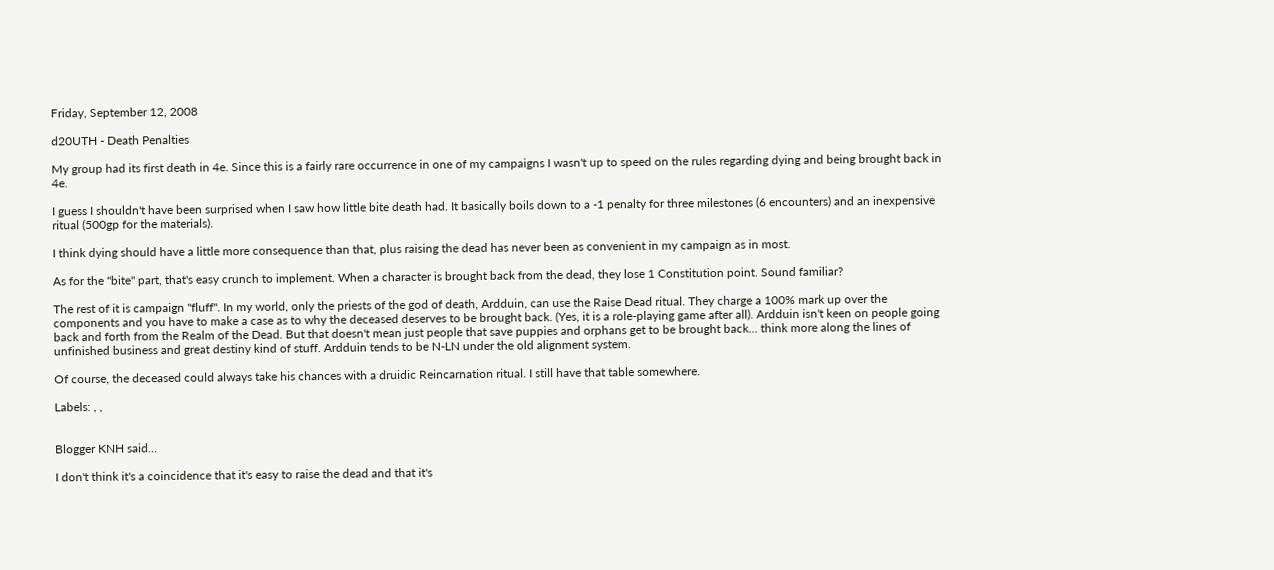Friday, September 12, 2008

d20UTH - Death Penalties

My group had its first death in 4e. Since this is a fairly rare occurrence in one of my campaigns I wasn't up to speed on the rules regarding dying and being brought back in 4e.

I guess I shouldn't have been surprised when I saw how little bite death had. It basically boils down to a -1 penalty for three milestones (6 encounters) and an inexpensive ritual (500gp for the materials).

I think dying should have a little more consequence than that, plus raising the dead has never been as convenient in my campaign as in most.

As for the "bite" part, that's easy crunch to implement. When a character is brought back from the dead, they lose 1 Constitution point. Sound familiar?

The rest of it is campaign "fluff". In my world, only the priests of the god of death, Ardduin, can use the Raise Dead ritual. They charge a 100% mark up over the components and you have to make a case as to why the deceased deserves to be brought back. (Yes, it is a role-playing game after all). Ardduin isn't keen on people going back and forth from the Realm of the Dead. But that doesn't mean just people that save puppies and orphans get to be brought back... think more along the lines of unfinished business and great destiny kind of stuff. Ardduin tends to be N-LN under the old alignment system.

Of course, the deceased could always take his chances with a druidic Reincarnation ritual. I still have that table somewhere.

Labels: , ,


Blogger KNH said...

I don't think it's a coincidence that it's easy to raise the dead and that it's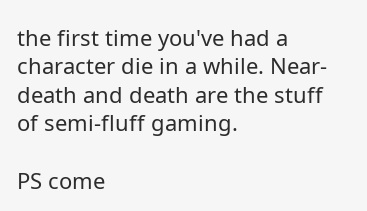the first time you've had a character die in a while. Near-death and death are the stuff of semi-fluff gaming.

PS come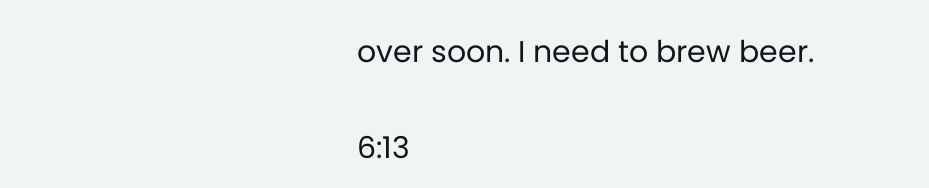over soon. I need to brew beer.

6:13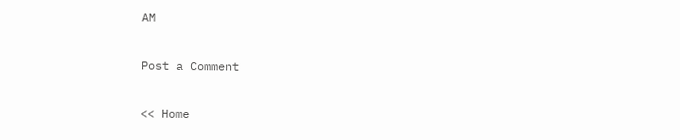AM

Post a Comment

<< Home